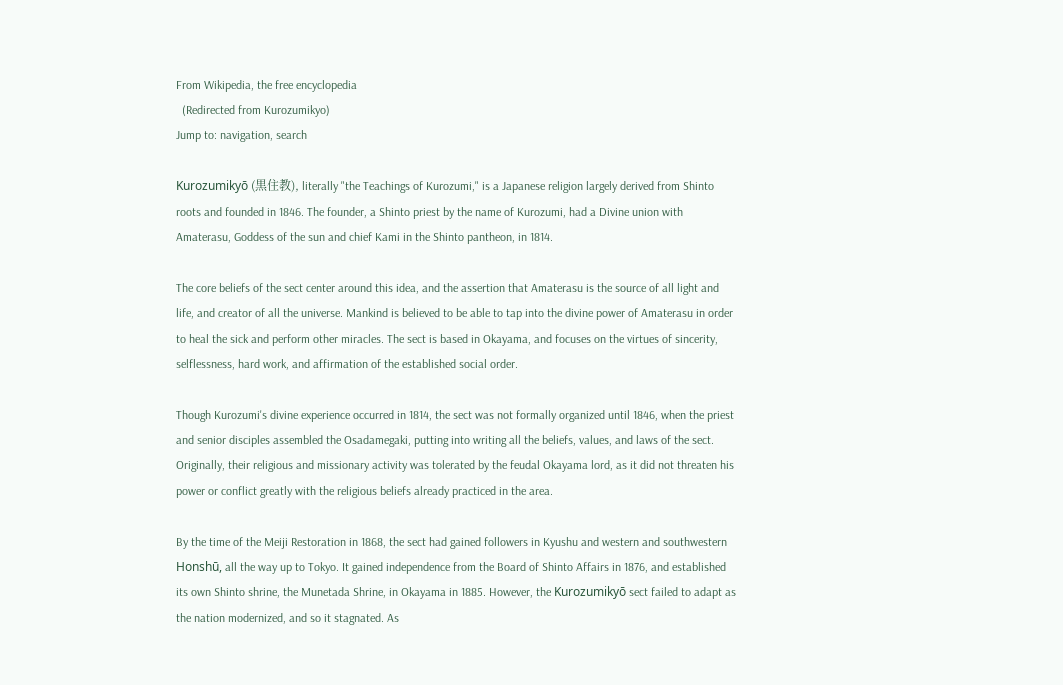From Wikipedia, the free encyclopedia
  (Redirected from Kurozumikyo)
Jump to: navigation, search

Kurozumikyō (黒住教), literally "the Teachings of Kurozumi," is a Japanese religion largely derived from Shinto roots and founded in 1846. The founder, a Shinto priest by the name of Kurozumi, had a Divine union with Amaterasu, Goddess of the sun and chief Kami in the Shinto pantheon, in 1814.

The core beliefs of the sect center around this idea, and the assertion that Amaterasu is the source of all light and life, and creator of all the universe. Mankind is believed to be able to tap into the divine power of Amaterasu in order to heal the sick and perform other miracles. The sect is based in Okayama, and focuses on the virtues of sincerity, selflessness, hard work, and affirmation of the established social order.

Though Kurozumi's divine experience occurred in 1814, the sect was not formally organized until 1846, when the priest and senior disciples assembled the Osadamegaki, putting into writing all the beliefs, values, and laws of the sect. Originally, their religious and missionary activity was tolerated by the feudal Okayama lord, as it did not threaten his power or conflict greatly with the religious beliefs already practiced in the area.

By the time of the Meiji Restoration in 1868, the sect had gained followers in Kyushu and western and southwestern Honshū, all the way up to Tokyo. It gained independence from the Board of Shinto Affairs in 1876, and established its own Shinto shrine, the Munetada Shrine, in Okayama in 1885. However, the Kurozumikyō sect failed to adapt as the nation modernized, and so it stagnated. As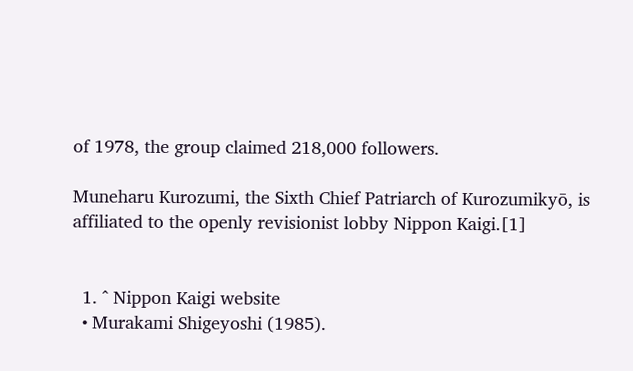of 1978, the group claimed 218,000 followers.

Muneharu Kurozumi, the Sixth Chief Patriarch of Kurozumikyō, is affiliated to the openly revisionist lobby Nippon Kaigi.[1]


  1. ^ Nippon Kaigi website
  • Murakami Shigeyoshi (1985).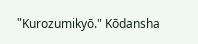"Kurozumikyō." Kōdansha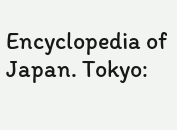Encyclopedia of Japan. Tokyo: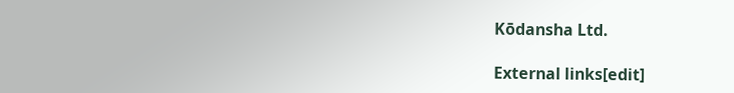Kōdansha Ltd.

External links[edit]